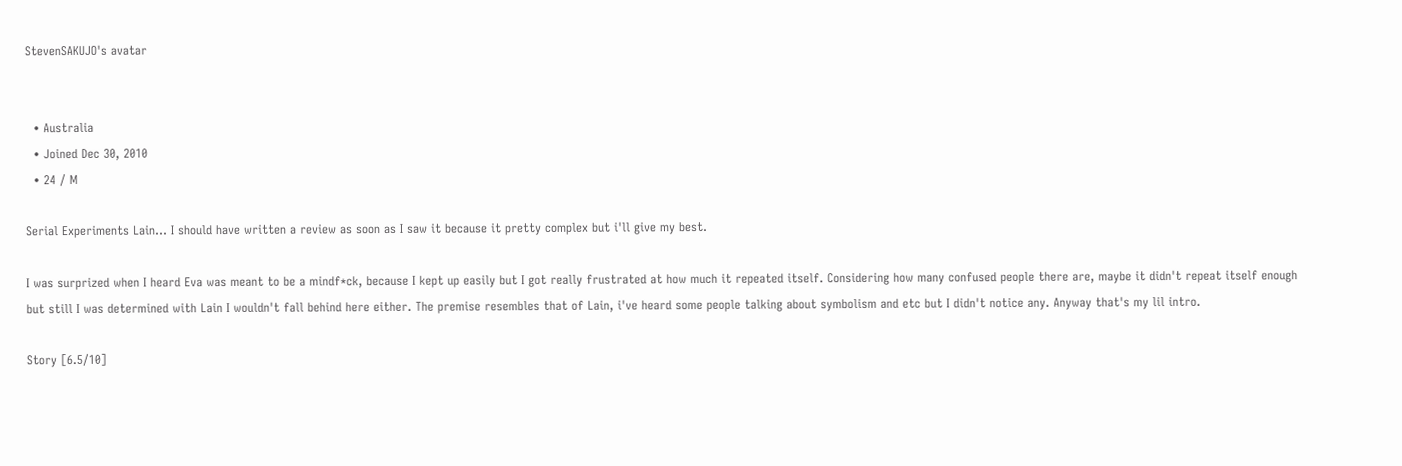StevenSAKUJO's avatar


  • Australia
  • Joined Dec 30, 2010
  • 24 / M

Serial Experiments Lain... I should have written a review as soon as I saw it because it pretty complex but i'll give my best.

I was surprized when I heard Eva was meant to be a mindf*ck, because I kept up easily but I got really frustrated at how much it repeated itself. Considering how many confused people there are, maybe it didn't repeat itself enough but still I was determined with Lain I wouldn't fall behind here either. The premise resembles that of Lain, i've heard some people talking about symbolism and etc but I didn't notice any. Anyway that's my lil intro.

Story [6.5/10]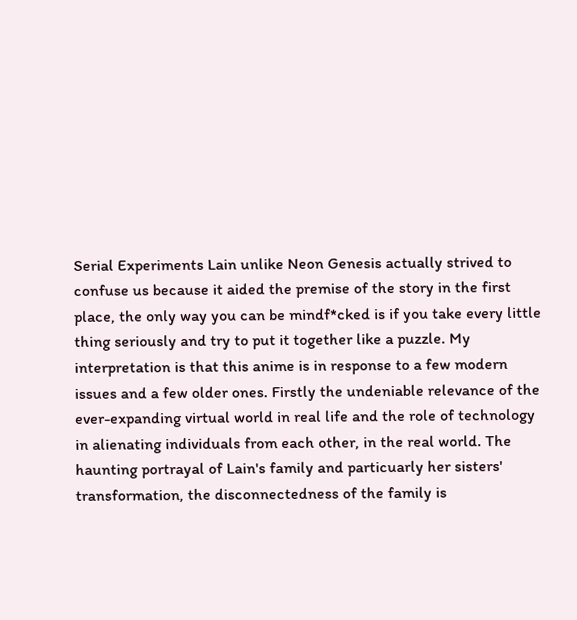Serial Experiments Lain unlike Neon Genesis actually strived to confuse us because it aided the premise of the story in the first place, the only way you can be mindf*cked is if you take every little thing seriously and try to put it together like a puzzle. My interpretation is that this anime is in response to a few modern issues and a few older ones. Firstly the undeniable relevance of the ever-expanding virtual world in real life and the role of technology in alienating individuals from each other, in the real world. The haunting portrayal of Lain's family and particuarly her sisters' transformation, the disconnectedness of the family is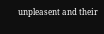unpleasent and their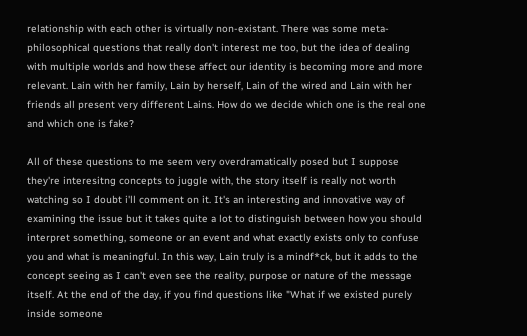relationship with each other is virtually non-existant. There was some meta-philosophical questions that really don't interest me too, but the idea of dealing with multiple worlds and how these affect our identity is becoming more and more relevant. Lain with her family, Lain by herself, Lain of the wired and Lain with her friends all present very different Lains. How do we decide which one is the real one and which one is fake?

All of these questions to me seem very overdramatically posed but I suppose they're interesitng concepts to juggle with, the story itself is really not worth watching so I doubt i'll comment on it. It's an interesting and innovative way of examining the issue but it takes quite a lot to distinguish between how you should interpret something, someone or an event and what exactly exists only to confuse you and what is meaningful. In this way, Lain truly is a mindf*ck, but it adds to the concept seeing as I can't even see the reality, purpose or nature of the message itself. At the end of the day, if you find questions like "What if we existed purely inside someone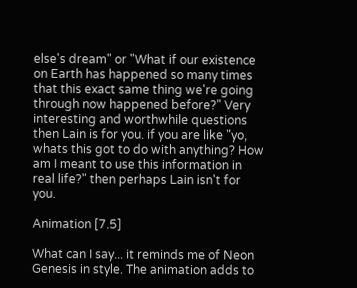else's dream" or "What if our existence on Earth has happened so many times that this exact same thing we're going through now happened before?" Very interesting and worthwhile questions then Lain is for you. if you are like "yo, whats this got to do with anything? How am I meant to use this information in real life?" then perhaps Lain isn't for you.

Animation [7.5]

What can I say... it reminds me of Neon Genesis in style. The animation adds to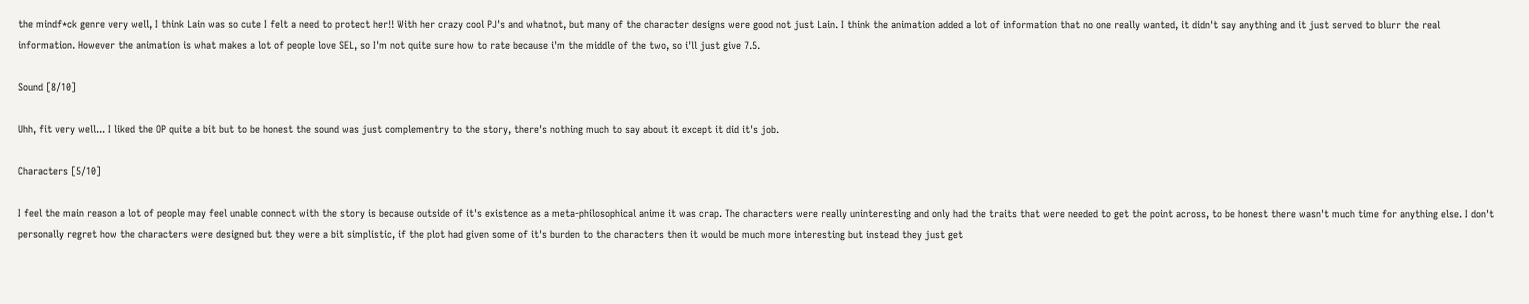the mindf*ck genre very well, I think Lain was so cute I felt a need to protect her!! With her crazy cool PJ's and whatnot, but many of the character designs were good not just Lain. I think the animation added a lot of information that no one really wanted, it didn't say anything and it just served to blurr the real information. However the animation is what makes a lot of people love SEL, so I'm not quite sure how to rate because i'm the middle of the two, so i'll just give 7.5.

Sound [8/10]

Uhh, fit very well... I liked the OP quite a bit but to be honest the sound was just complementry to the story, there's nothing much to say about it except it did it's job.

Characters [5/10]

I feel the main reason a lot of people may feel unable connect with the story is because outside of it's existence as a meta-philosophical anime it was crap. The characters were really uninteresting and only had the traits that were needed to get the point across, to be honest there wasn't much time for anything else. I don't personally regret how the characters were designed but they were a bit simplistic, if the plot had given some of it's burden to the characters then it would be much more interesting but instead they just get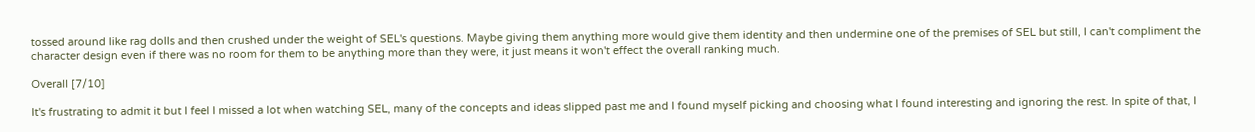tossed around like rag dolls and then crushed under the weight of SEL's questions. Maybe giving them anything more would give them identity and then undermine one of the premises of SEL but still, I can't compliment the character design even if there was no room for them to be anything more than they were, it just means it won't effect the overall ranking much.

Overall [7/10]

It's frustrating to admit it but I feel I missed a lot when watching SEL, many of the concepts and ideas slipped past me and I found myself picking and choosing what I found interesting and ignoring the rest. In spite of that, I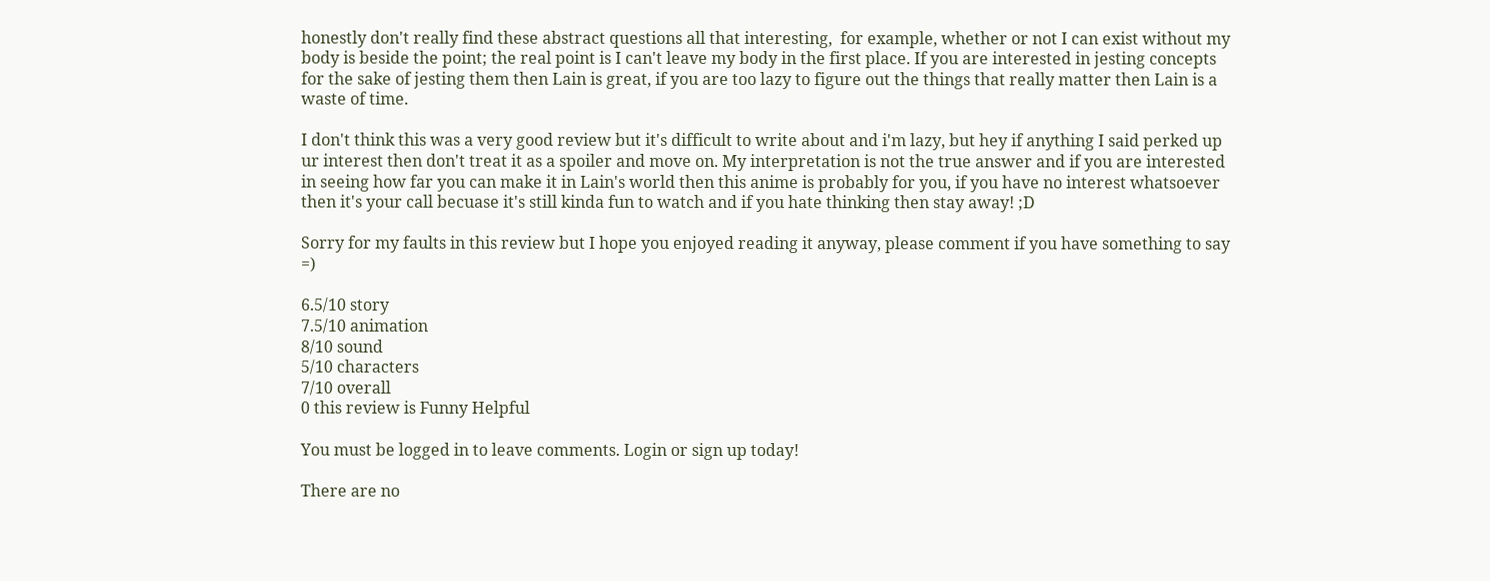honestly don't really find these abstract questions all that interesting,  for example, whether or not I can exist without my body is beside the point; the real point is I can't leave my body in the first place. If you are interested in jesting concepts for the sake of jesting them then Lain is great, if you are too lazy to figure out the things that really matter then Lain is a waste of time.

I don't think this was a very good review but it's difficult to write about and i'm lazy, but hey if anything I said perked up ur interest then don't treat it as a spoiler and move on. My interpretation is not the true answer and if you are interested in seeing how far you can make it in Lain's world then this anime is probably for you, if you have no interest whatsoever then it's your call becuase it's still kinda fun to watch and if you hate thinking then stay away! ;D

Sorry for my faults in this review but I hope you enjoyed reading it anyway, please comment if you have something to say =)

6.5/10 story
7.5/10 animation
8/10 sound
5/10 characters
7/10 overall
0 this review is Funny Helpful

You must be logged in to leave comments. Login or sign up today!

There are no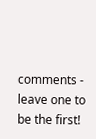comments - leave one to be the first!